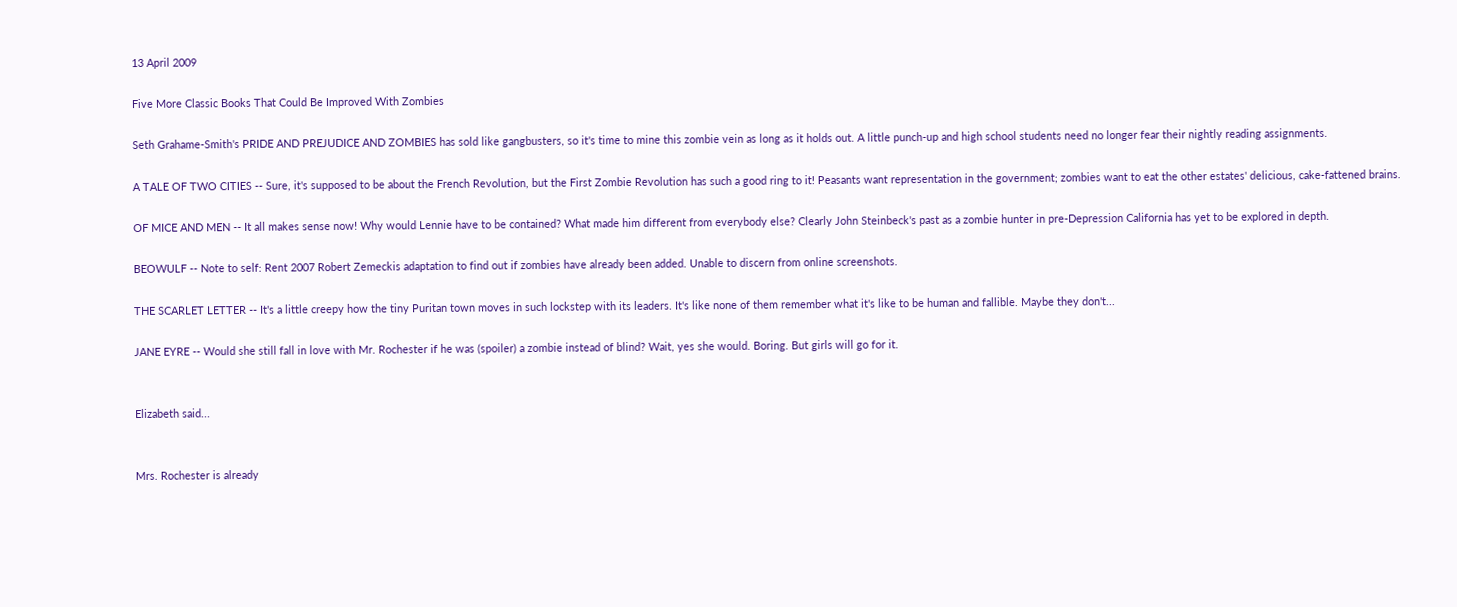13 April 2009

Five More Classic Books That Could Be Improved With Zombies

Seth Grahame-Smith's PRIDE AND PREJUDICE AND ZOMBIES has sold like gangbusters, so it's time to mine this zombie vein as long as it holds out. A little punch-up and high school students need no longer fear their nightly reading assignments.

A TALE OF TWO CITIES -- Sure, it's supposed to be about the French Revolution, but the First Zombie Revolution has such a good ring to it! Peasants want representation in the government; zombies want to eat the other estates' delicious, cake-fattened brains.

OF MICE AND MEN -- It all makes sense now! Why would Lennie have to be contained? What made him different from everybody else? Clearly John Steinbeck's past as a zombie hunter in pre-Depression California has yet to be explored in depth.

BEOWULF -- Note to self: Rent 2007 Robert Zemeckis adaptation to find out if zombies have already been added. Unable to discern from online screenshots.

THE SCARLET LETTER -- It's a little creepy how the tiny Puritan town moves in such lockstep with its leaders. It's like none of them remember what it's like to be human and fallible. Maybe they don't...

JANE EYRE -- Would she still fall in love with Mr. Rochester if he was (spoiler) a zombie instead of blind? Wait, yes she would. Boring. But girls will go for it.


Elizabeth said...


Mrs. Rochester is already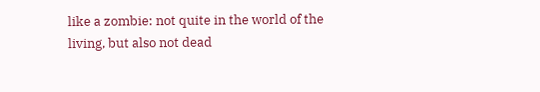like a zombie: not quite in the world of the living, but also not dead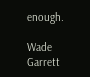enough.

Wade Garrett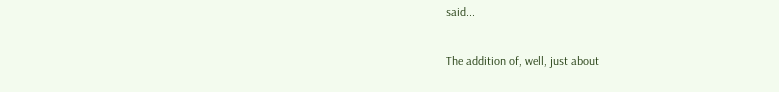said...

The addition of, well, just about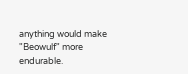anything would make "Beowulf" more endurable.